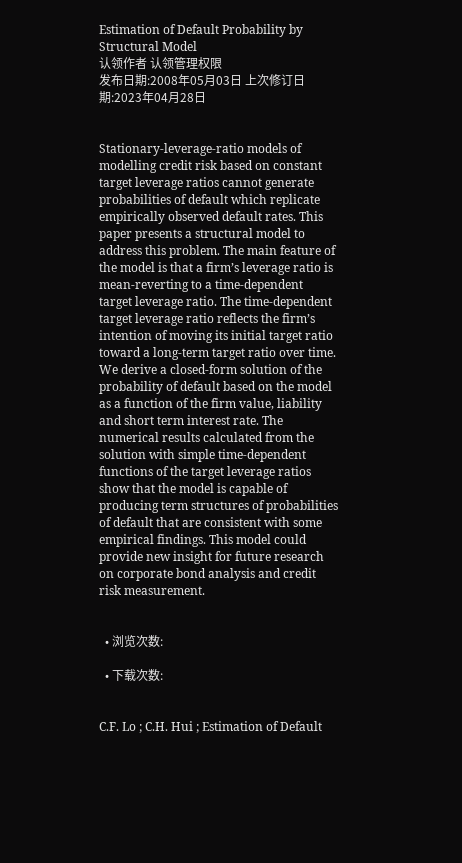Estimation of Default Probability by Structural Model
认领作者 认领管理权限
发布日期:2008年05月03日 上次修订日期:2023年04月28日


Stationary-leverage-ratio models of modelling credit risk based on constant target leverage ratios cannot generate probabilities of default which replicate empirically observed default rates. This paper presents a structural model to address this problem. The main feature of the model is that a firm’s leverage ratio is mean-reverting to a time-dependent target leverage ratio. The time-dependent target leverage ratio reflects the firm’s intention of moving its initial target ratio toward a long-term target ratio over time. We derive a closed-form solution of the probability of default based on the model as a function of the firm value, liability and short term interest rate. The numerical results calculated from the solution with simple time-dependent functions of the target leverage ratios show that the model is capable of producing term structures of probabilities of default that are consistent with some empirical findings. This model could provide new insight for future research on corporate bond analysis and credit risk measurement.


  • 浏览次数:

  • 下载次数:


C.F. Lo ; C.H. Hui ; Estimation of Default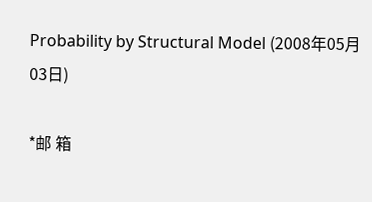Probability by Structural Model (2008年05月03日)

*邮 箱